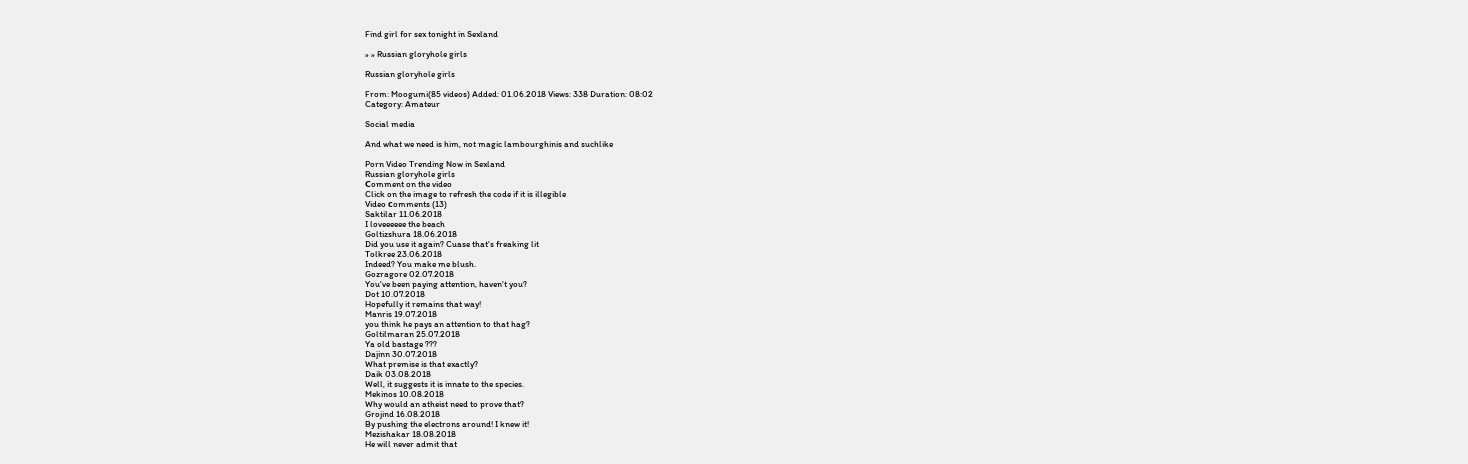Find girl for sex tonight in Sexland

» » Russian gloryhole girls

Russian gloryhole girls

From: Moogumi(85 videos) Added: 01.06.2018 Views: 338 Duration: 08:02
Category: Amateur

Social media

And what we need is him, not magic lambourghinis and suchlike

Porn Video Trending Now in Sexland
Russian gloryhole girls
Сomment on the video
Click on the image to refresh the code if it is illegible
Video сomments (13)
Saktilar 11.06.2018
I loveeeeee the beach
Goltizshura 18.06.2018
Did you use it again? Cuase that's freaking lit
Tolkree 23.06.2018
Indeed? You make me blush.
Gozragore 02.07.2018
You've been paying attention, haven't you?
Dot 10.07.2018
Hopefully it remains that way!
Manris 19.07.2018
you think he pays an attention to that hag?
Goltilmaran 25.07.2018
Ya old bastage ???
Dajinn 30.07.2018
What premise is that exactly?
Daik 03.08.2018
Well, it suggests it is innate to the species.
Mekinos 10.08.2018
Why would an atheist need to prove that?
Grojind 16.08.2018
By pushing the electrons around! I knew it!
Mezishakar 18.08.2018
He will never admit that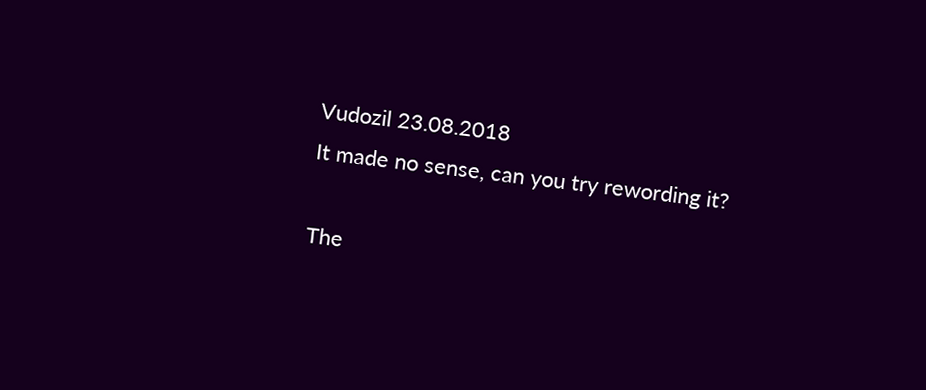Vudozil 23.08.2018
It made no sense, can you try rewording it?

The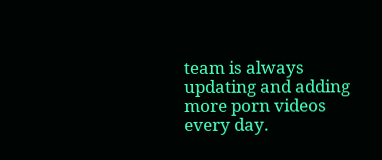team is always updating and adding more porn videos every day.